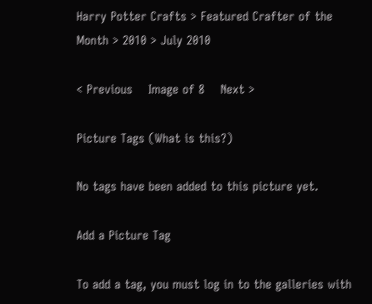Harry Potter Crafts > Featured Crafter of the Month > 2010 > July 2010

< Previous    Image of 8    Next >

Picture Tags (What is this?)

No tags have been added to this picture yet.

Add a Picture Tag

To add a tag, you must log in to the galleries with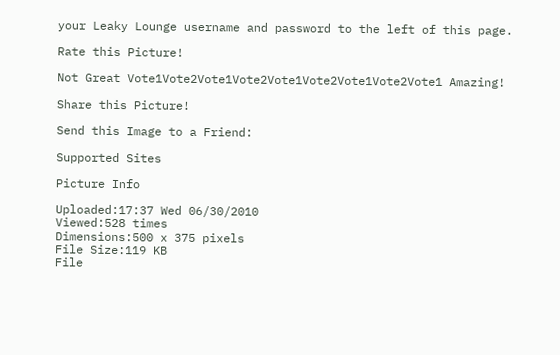your Leaky Lounge username and password to the left of this page.

Rate this Picture!

Not Great Vote1Vote2Vote1Vote2Vote1Vote2Vote1Vote2Vote1 Amazing!

Share this Picture!

Send this Image to a Friend:

Supported Sites

Picture Info

Uploaded:17:37 Wed 06/30/2010
Viewed:528 times
Dimensions:500 x 375 pixels
File Size:119 KB
File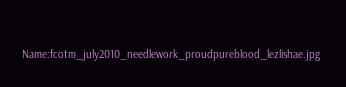Name:fcotm_july2010_needlework_proudpureblood_lezlishae.jpg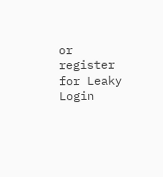or register for Leaky Login